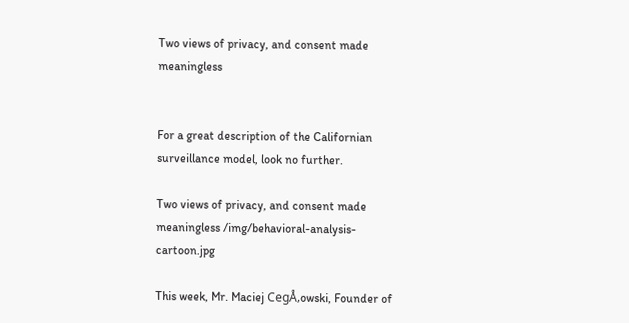Two views of privacy, and consent made meaningless


For a great description of the Californian surveillance model, look no further.

Two views of privacy, and consent made meaningless /img/behavioral-analysis-cartoon.jpg

This week, Mr. Maciej CegÅ‚owski, Founder of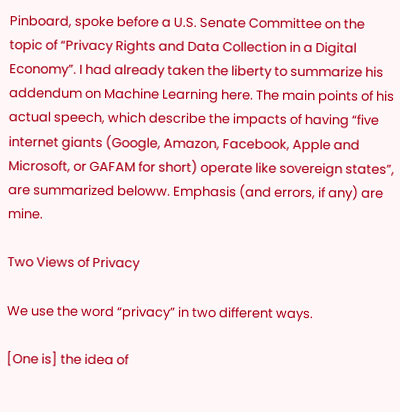Pinboard, spoke before a U.S. Senate Committee on the topic of “Privacy Rights and Data Collection in a Digital Economy”. I had already taken the liberty to summarize his addendum on Machine Learning here. The main points of his actual speech, which describe the impacts of having “five internet giants (Google, Amazon, Facebook, Apple and Microsoft, or GAFAM for short) operate like sovereign states”, are summarized beloww. Emphasis (and errors, if any) are mine.

Two Views of Privacy

We use the word “privacy” in two different ways.

[One is] the idea of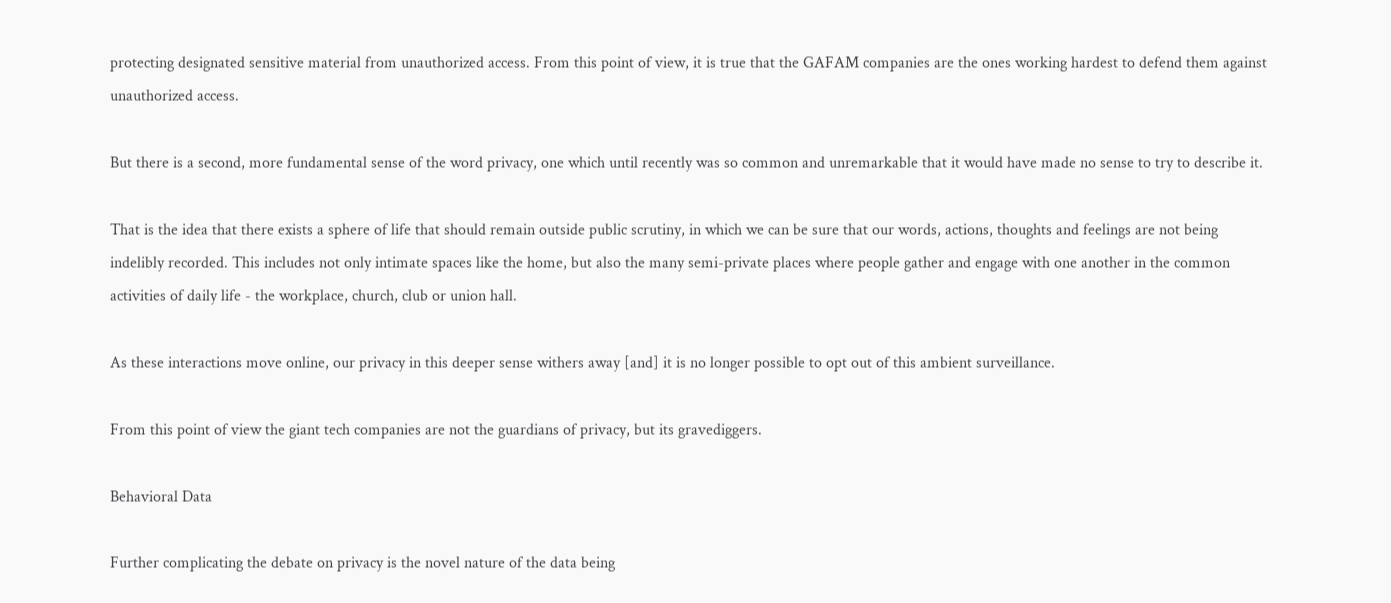protecting designated sensitive material from unauthorized access. From this point of view, it is true that the GAFAM companies are the ones working hardest to defend them against unauthorized access.

But there is a second, more fundamental sense of the word privacy, one which until recently was so common and unremarkable that it would have made no sense to try to describe it.

That is the idea that there exists a sphere of life that should remain outside public scrutiny, in which we can be sure that our words, actions, thoughts and feelings are not being indelibly recorded. This includes not only intimate spaces like the home, but also the many semi-private places where people gather and engage with one another in the common activities of daily life - the workplace, church, club or union hall.

As these interactions move online, our privacy in this deeper sense withers away [and] it is no longer possible to opt out of this ambient surveillance.

From this point of view the giant tech companies are not the guardians of privacy, but its gravediggers.

Behavioral Data

Further complicating the debate on privacy is the novel nature of the data being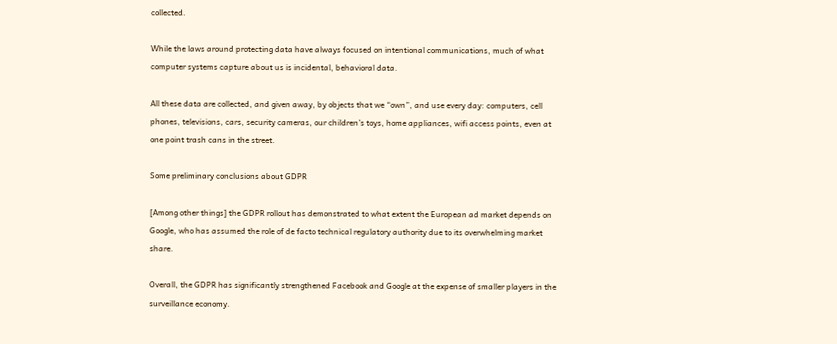collected.

While the laws around protecting data have always focused on intentional communications, much of what computer systems capture about us is incidental, behavioral data.

All these data are collected, and given away, by objects that we “own”, and use every day: computers, cell phones, televisions, cars, security cameras, our children’s toys, home appliances, wifi access points, even at one point trash cans in the street.

Some preliminary conclusions about GDPR

[Among other things] the GDPR rollout has demonstrated to what extent the European ad market depends on Google, who has assumed the role of de facto technical regulatory authority due to its overwhelming market share.

Overall, the GDPR has significantly strengthened Facebook and Google at the expense of smaller players in the surveillance economy.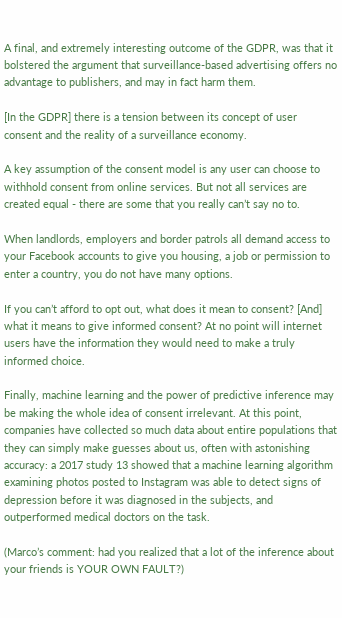A final, and extremely interesting outcome of the GDPR, was that it bolstered the argument that surveillance-based advertising offers no advantage to publishers, and may in fact harm them.

[In the GDPR] there is a tension between its concept of user consent and the reality of a surveillance economy.

A key assumption of the consent model is any user can choose to withhold consent from online services. But not all services are created equal - there are some that you really can’t say no to.

When landlords, employers and border patrols all demand access to your Facebook accounts to give you housing, a job or permission to enter a country, you do not have many options.

If you can’t afford to opt out, what does it mean to consent? [And] what it means to give informed consent? At no point will internet users have the information they would need to make a truly informed choice.

Finally, machine learning and the power of predictive inference may be making the whole idea of consent irrelevant. At this point, companies have collected so much data about entire populations that they can simply make guesses about us, often with astonishing accuracy: a 2017 study 13 showed that a machine learning algorithm examining photos posted to Instagram was able to detect signs of depression before it was diagnosed in the subjects, and outperformed medical doctors on the task.

(Marco’s comment: had you realized that a lot of the inference about your friends is YOUR OWN FAULT?)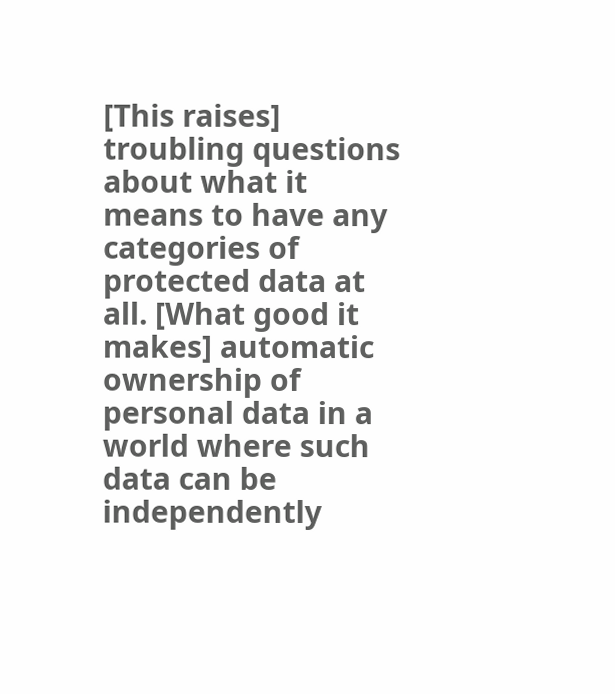[This raises] troubling questions about what it means to have any categories of protected data at all. [What good it makes] automatic ownership of personal data in a world where such data can be independently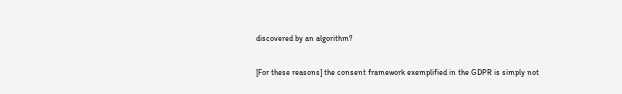discovered by an algorithm?

[For these reasons] the consent framework exemplified in the GDPR is simply not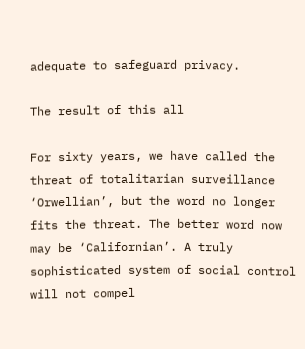adequate to safeguard privacy.

The result of this all

For sixty years, we have called the threat of totalitarian surveillance ‘Orwellian’, but the word no longer fits the threat. The better word now may be ‘Californian’. A truly sophisticated system of social control will not compel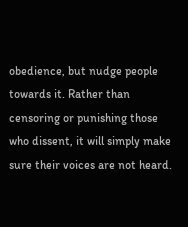obedience, but nudge people towards it. Rather than censoring or punishing those who dissent, it will simply make sure their voices are not heard.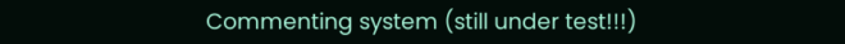Commenting system (still under test!!!)